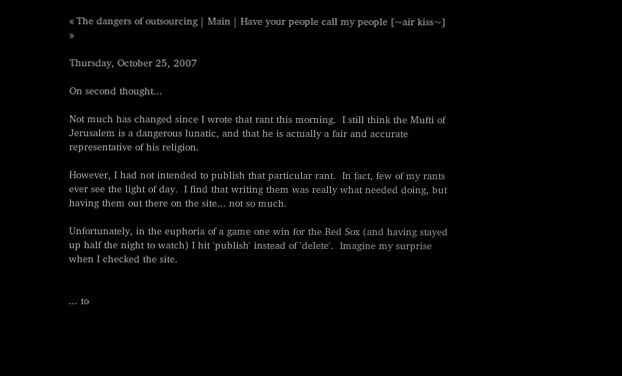« The dangers of outsourcing | Main | Have your people call my people [~air kiss~] »

Thursday, October 25, 2007

On second thought...

Not much has changed since I wrote that rant this morning.  I still think the Mufti of Jerusalem is a dangerous lunatic, and that he is actually a fair and accurate representative of his religion.

However, I had not intended to publish that particular rant.  In fact, few of my rants ever see the light of day.  I find that writing them was really what needed doing, but having them out there on the site... not so much.

Unfortunately, in the euphoria of a game one win for the Red Sox (and having stayed up half the night to watch) I hit 'publish' instead of 'delete'.  Imagine my surprise when I checked the site.


... to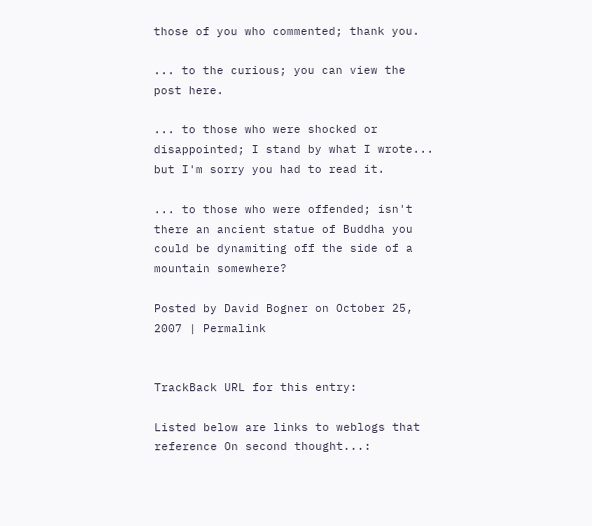those of you who commented; thank you.

... to the curious; you can view the post here.

... to those who were shocked or disappointed; I stand by what I wrote... but I'm sorry you had to read it.

... to those who were offended; isn't there an ancient statue of Buddha you could be dynamiting off the side of a mountain somewhere?

Posted by David Bogner on October 25, 2007 | Permalink


TrackBack URL for this entry:

Listed below are links to weblogs that reference On second thought...: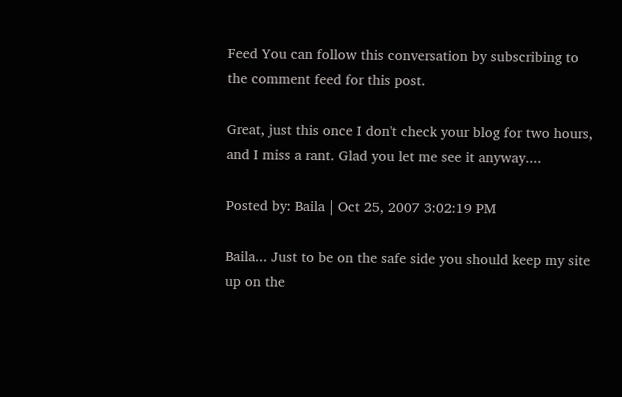Feed You can follow this conversation by subscribing to the comment feed for this post.

Great, just this once I don't check your blog for two hours, and I miss a rant. Glad you let me see it anyway....

Posted by: Baila | Oct 25, 2007 3:02:19 PM

Baila... Just to be on the safe side you should keep my site up on the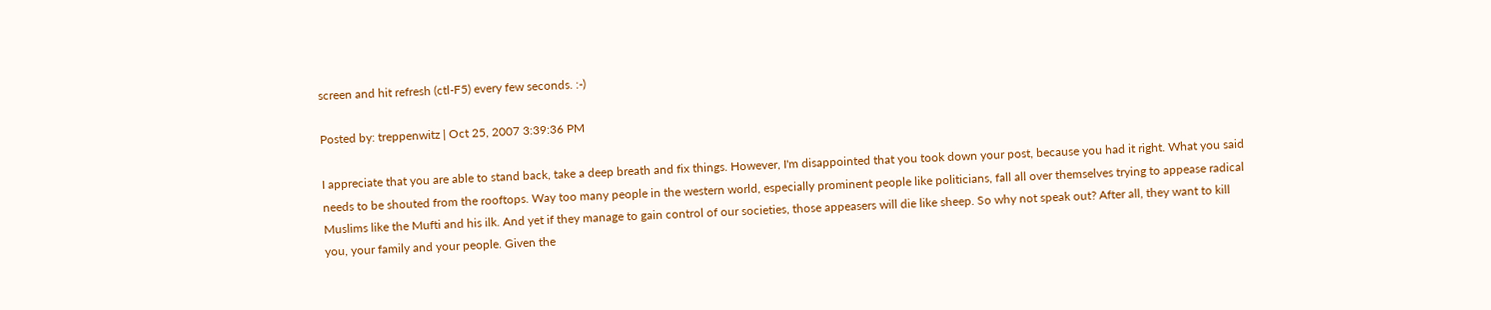screen and hit refresh (ctl-F5) every few seconds. :-)

Posted by: treppenwitz | Oct 25, 2007 3:39:36 PM

I appreciate that you are able to stand back, take a deep breath and fix things. However, I'm disappointed that you took down your post, because you had it right. What you said needs to be shouted from the rooftops. Way too many people in the western world, especially prominent people like politicians, fall all over themselves trying to appease radical Muslims like the Mufti and his ilk. And yet if they manage to gain control of our societies, those appeasers will die like sheep. So why not speak out? After all, they want to kill you, your family and your people. Given the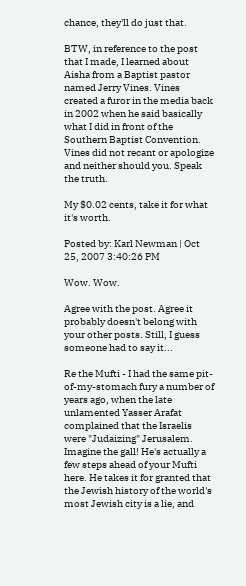chance, they'll do just that.

BTW, in reference to the post that I made, I learned about Aisha from a Baptist pastor named Jerry Vines. Vines created a furor in the media back in 2002 when he said basically what I did in front of the Southern Baptist Convention. Vines did not recant or apologize and neither should you. Speak the truth.

My $0.02 cents, take it for what it's worth.

Posted by: Karl Newman | Oct 25, 2007 3:40:26 PM

Wow. Wow.

Agree with the post. Agree it probably doesn't belong with your other posts. Still, I guess someone had to say it...

Re the Mufti - I had the same pit-of-my-stomach fury a number of years ago, when the late unlamented Yasser Arafat complained that the Israelis were "Judaizing" Jerusalem. Imagine the gall! He's actually a few steps ahead of your Mufti here. He takes it for granted that the Jewish history of the world's most Jewish city is a lie, and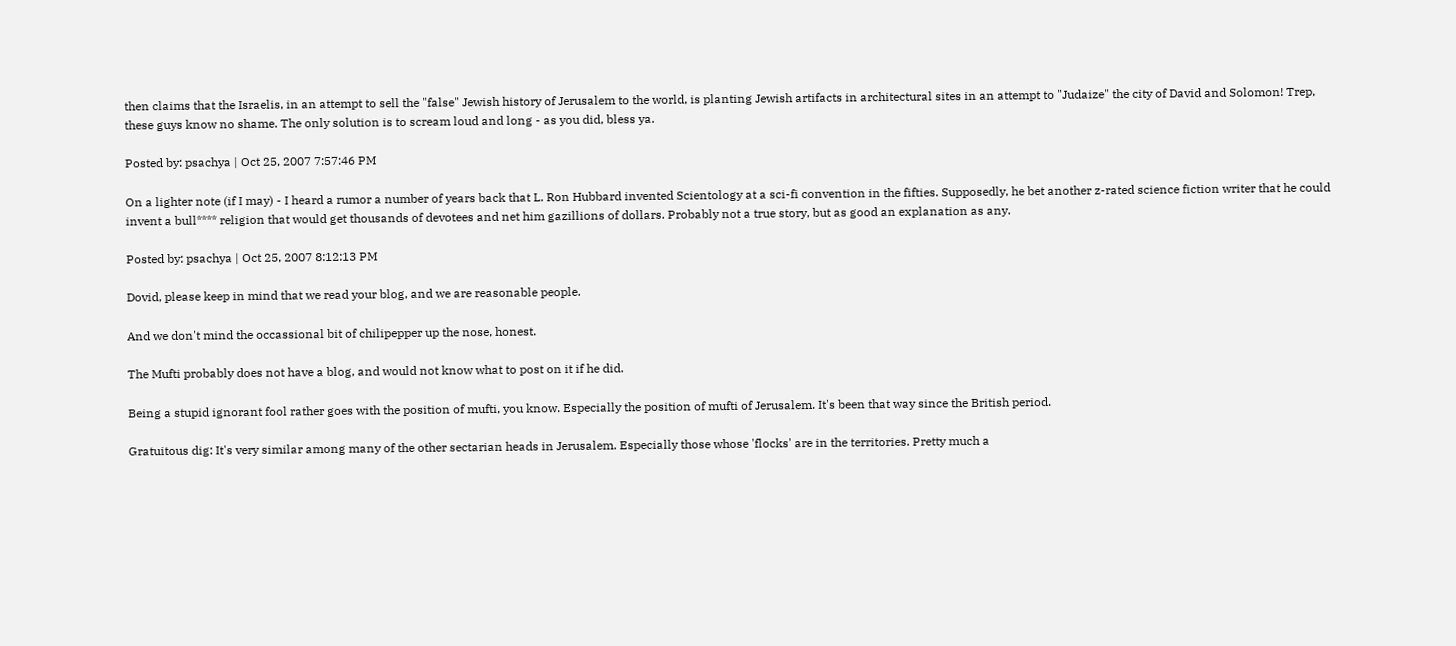then claims that the Israelis, in an attempt to sell the "false" Jewish history of Jerusalem to the world, is planting Jewish artifacts in architectural sites in an attempt to "Judaize" the city of David and Solomon! Trep, these guys know no shame. The only solution is to scream loud and long - as you did, bless ya.

Posted by: psachya | Oct 25, 2007 7:57:46 PM

On a lighter note (if I may) - I heard a rumor a number of years back that L. Ron Hubbard invented Scientology at a sci-fi convention in the fifties. Supposedly, he bet another z-rated science fiction writer that he could invent a bull**** religion that would get thousands of devotees and net him gazillions of dollars. Probably not a true story, but as good an explanation as any.

Posted by: psachya | Oct 25, 2007 8:12:13 PM

Dovid, please keep in mind that we read your blog, and we are reasonable people.

And we don't mind the occassional bit of chilipepper up the nose, honest.

The Mufti probably does not have a blog, and would not know what to post on it if he did.

Being a stupid ignorant fool rather goes with the position of mufti, you know. Especially the position of mufti of Jerusalem. It's been that way since the British period.

Gratuitous dig: It's very similar among many of the other sectarian heads in Jerusalem. Especially those whose 'flocks' are in the territories. Pretty much a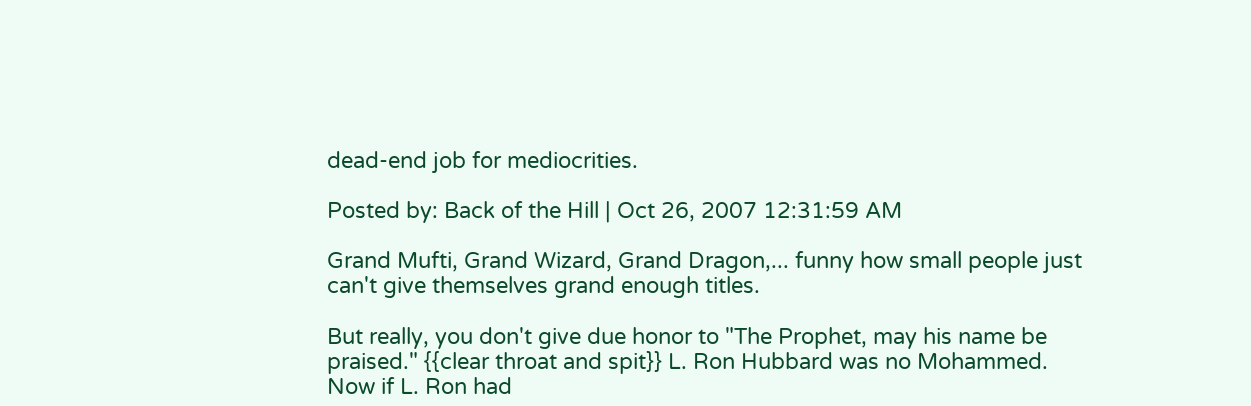dead-end job for mediocrities.

Posted by: Back of the Hill | Oct 26, 2007 12:31:59 AM

Grand Mufti, Grand Wizard, Grand Dragon,... funny how small people just can't give themselves grand enough titles.

But really, you don't give due honor to "The Prophet, may his name be praised." {{clear throat and spit}} L. Ron Hubbard was no Mohammed. Now if L. Ron had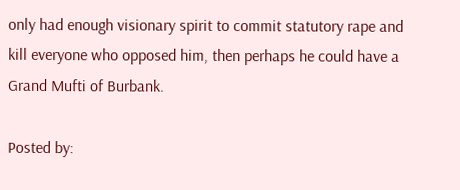only had enough visionary spirit to commit statutory rape and kill everyone who opposed him, then perhaps he could have a Grand Mufti of Burbank.

Posted by: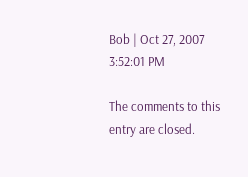Bob | Oct 27, 2007 3:52:01 PM

The comments to this entry are closed.